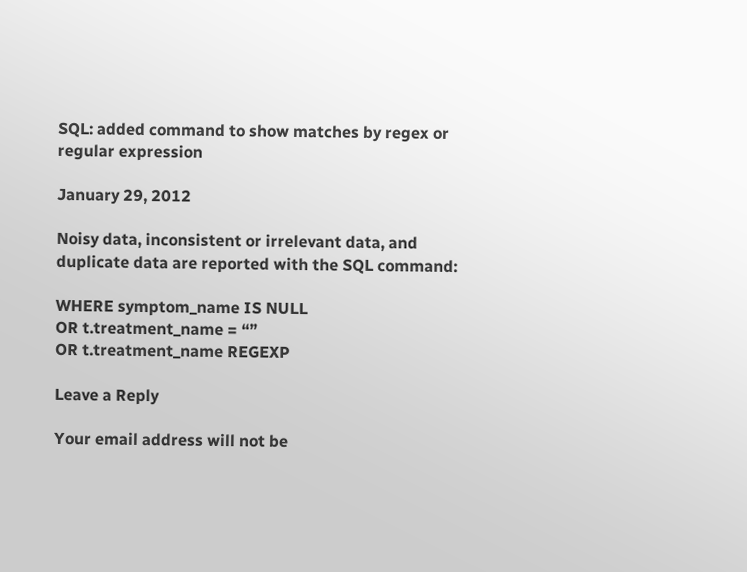SQL: added command to show matches by regex or regular expression

January 29, 2012

Noisy data, inconsistent or irrelevant data, and
duplicate data are reported with the SQL command:

WHERE symptom_name IS NULL
OR t.treatment_name = “”
OR t.treatment_name REGEXP

Leave a Reply

Your email address will not be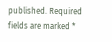published. Required fields are marked *